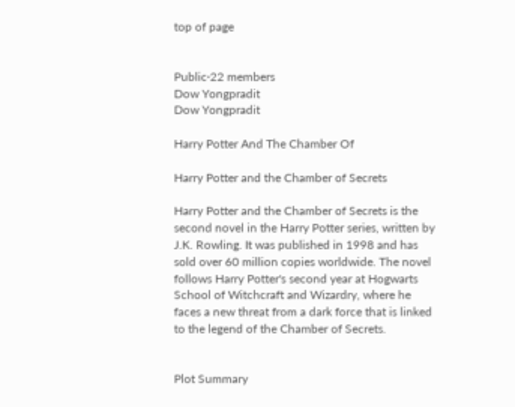top of page


Public·22 members
Dow Yongpradit
Dow Yongpradit

Harry Potter And The Chamber Of

Harry Potter and the Chamber of Secrets

Harry Potter and the Chamber of Secrets is the second novel in the Harry Potter series, written by J.K. Rowling. It was published in 1998 and has sold over 60 million copies worldwide. The novel follows Harry Potter's second year at Hogwarts School of Witchcraft and Wizardry, where he faces a new threat from a dark force that is linked to the legend of the Chamber of Secrets.


Plot Summary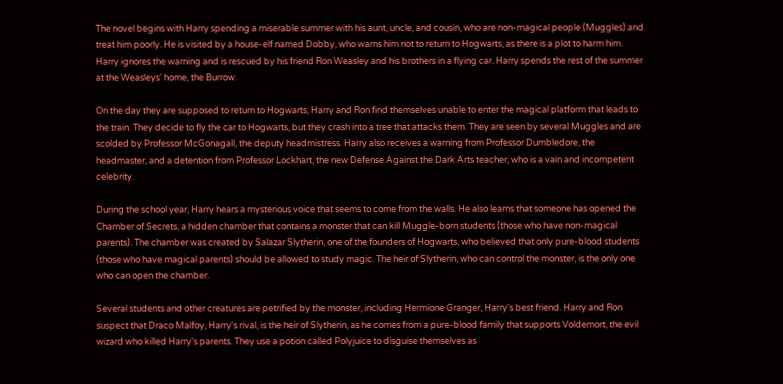The novel begins with Harry spending a miserable summer with his aunt, uncle, and cousin, who are non-magical people (Muggles) and treat him poorly. He is visited by a house-elf named Dobby, who warns him not to return to Hogwarts, as there is a plot to harm him. Harry ignores the warning and is rescued by his friend Ron Weasley and his brothers in a flying car. Harry spends the rest of the summer at the Weasleys' home, the Burrow.

On the day they are supposed to return to Hogwarts, Harry and Ron find themselves unable to enter the magical platform that leads to the train. They decide to fly the car to Hogwarts, but they crash into a tree that attacks them. They are seen by several Muggles and are scolded by Professor McGonagall, the deputy headmistress. Harry also receives a warning from Professor Dumbledore, the headmaster, and a detention from Professor Lockhart, the new Defense Against the Dark Arts teacher, who is a vain and incompetent celebrity.

During the school year, Harry hears a mysterious voice that seems to come from the walls. He also learns that someone has opened the Chamber of Secrets, a hidden chamber that contains a monster that can kill Muggle-born students (those who have non-magical parents). The chamber was created by Salazar Slytherin, one of the founders of Hogwarts, who believed that only pure-blood students (those who have magical parents) should be allowed to study magic. The heir of Slytherin, who can control the monster, is the only one who can open the chamber.

Several students and other creatures are petrified by the monster, including Hermione Granger, Harry's best friend. Harry and Ron suspect that Draco Malfoy, Harry's rival, is the heir of Slytherin, as he comes from a pure-blood family that supports Voldemort, the evil wizard who killed Harry's parents. They use a potion called Polyjuice to disguise themselves as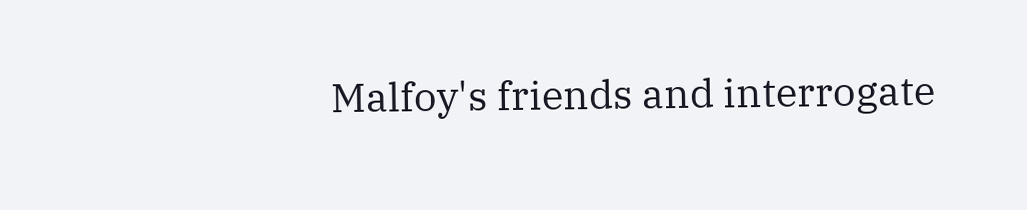Malfoy's friends and interrogate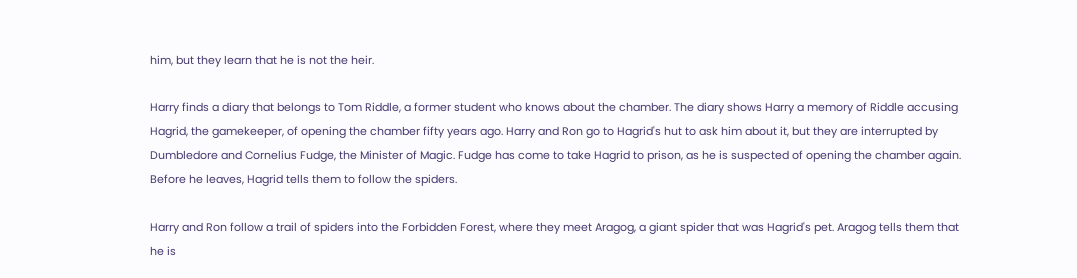him, but they learn that he is not the heir.

Harry finds a diary that belongs to Tom Riddle, a former student who knows about the chamber. The diary shows Harry a memory of Riddle accusing Hagrid, the gamekeeper, of opening the chamber fifty years ago. Harry and Ron go to Hagrid's hut to ask him about it, but they are interrupted by Dumbledore and Cornelius Fudge, the Minister of Magic. Fudge has come to take Hagrid to prison, as he is suspected of opening the chamber again. Before he leaves, Hagrid tells them to follow the spiders.

Harry and Ron follow a trail of spiders into the Forbidden Forest, where they meet Aragog, a giant spider that was Hagrid's pet. Aragog tells them that he is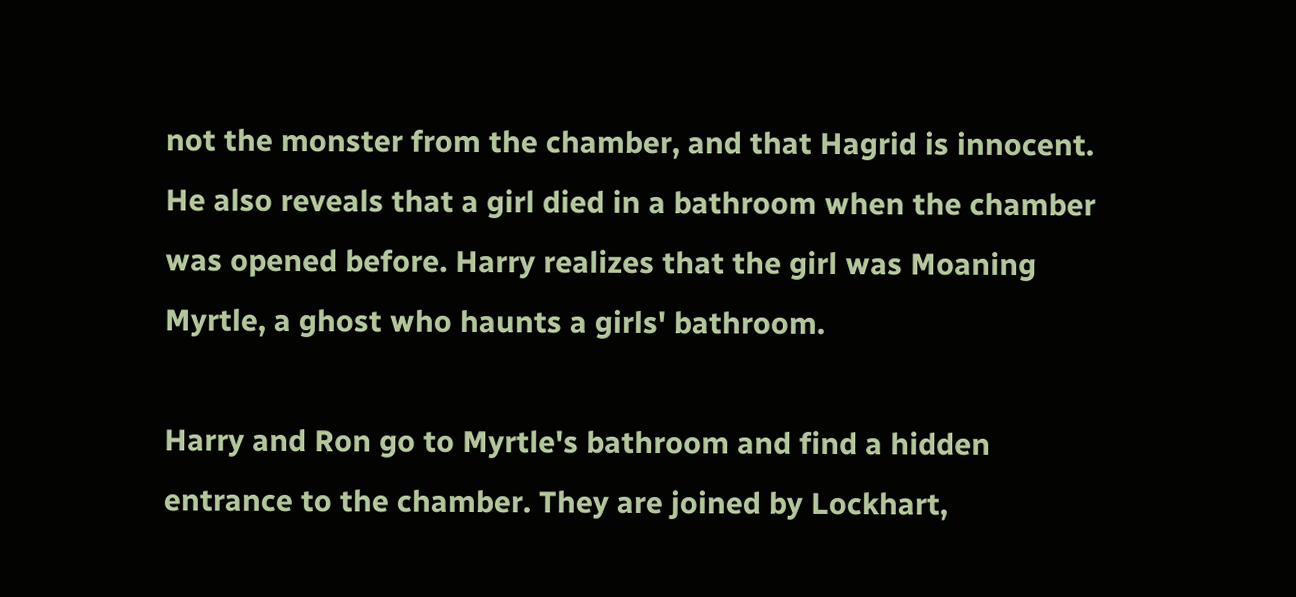not the monster from the chamber, and that Hagrid is innocent. He also reveals that a girl died in a bathroom when the chamber was opened before. Harry realizes that the girl was Moaning Myrtle, a ghost who haunts a girls' bathroom.

Harry and Ron go to Myrtle's bathroom and find a hidden entrance to the chamber. They are joined by Lockhart,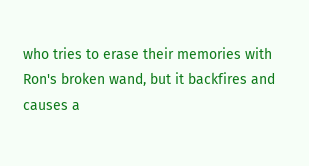who tries to erase their memories with Ron's broken wand, but it backfires and causes a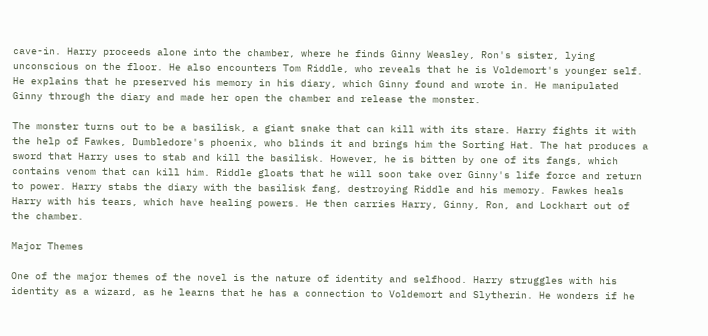cave-in. Harry proceeds alone into the chamber, where he finds Ginny Weasley, Ron's sister, lying unconscious on the floor. He also encounters Tom Riddle, who reveals that he is Voldemort's younger self. He explains that he preserved his memory in his diary, which Ginny found and wrote in. He manipulated Ginny through the diary and made her open the chamber and release the monster.

The monster turns out to be a basilisk, a giant snake that can kill with its stare. Harry fights it with the help of Fawkes, Dumbledore's phoenix, who blinds it and brings him the Sorting Hat. The hat produces a sword that Harry uses to stab and kill the basilisk. However, he is bitten by one of its fangs, which contains venom that can kill him. Riddle gloats that he will soon take over Ginny's life force and return to power. Harry stabs the diary with the basilisk fang, destroying Riddle and his memory. Fawkes heals Harry with his tears, which have healing powers. He then carries Harry, Ginny, Ron, and Lockhart out of the chamber.

Major Themes

One of the major themes of the novel is the nature of identity and selfhood. Harry struggles with his identity as a wizard, as he learns that he has a connection to Voldemort and Slytherin. He wonders if he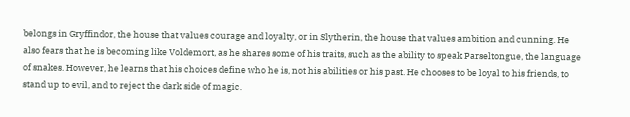belongs in Gryffindor, the house that values courage and loyalty, or in Slytherin, the house that values ambition and cunning. He also fears that he is becoming like Voldemort, as he shares some of his traits, such as the ability to speak Parseltongue, the language of snakes. However, he learns that his choices define who he is, not his abilities or his past. He chooses to be loyal to his friends, to stand up to evil, and to reject the dark side of magic.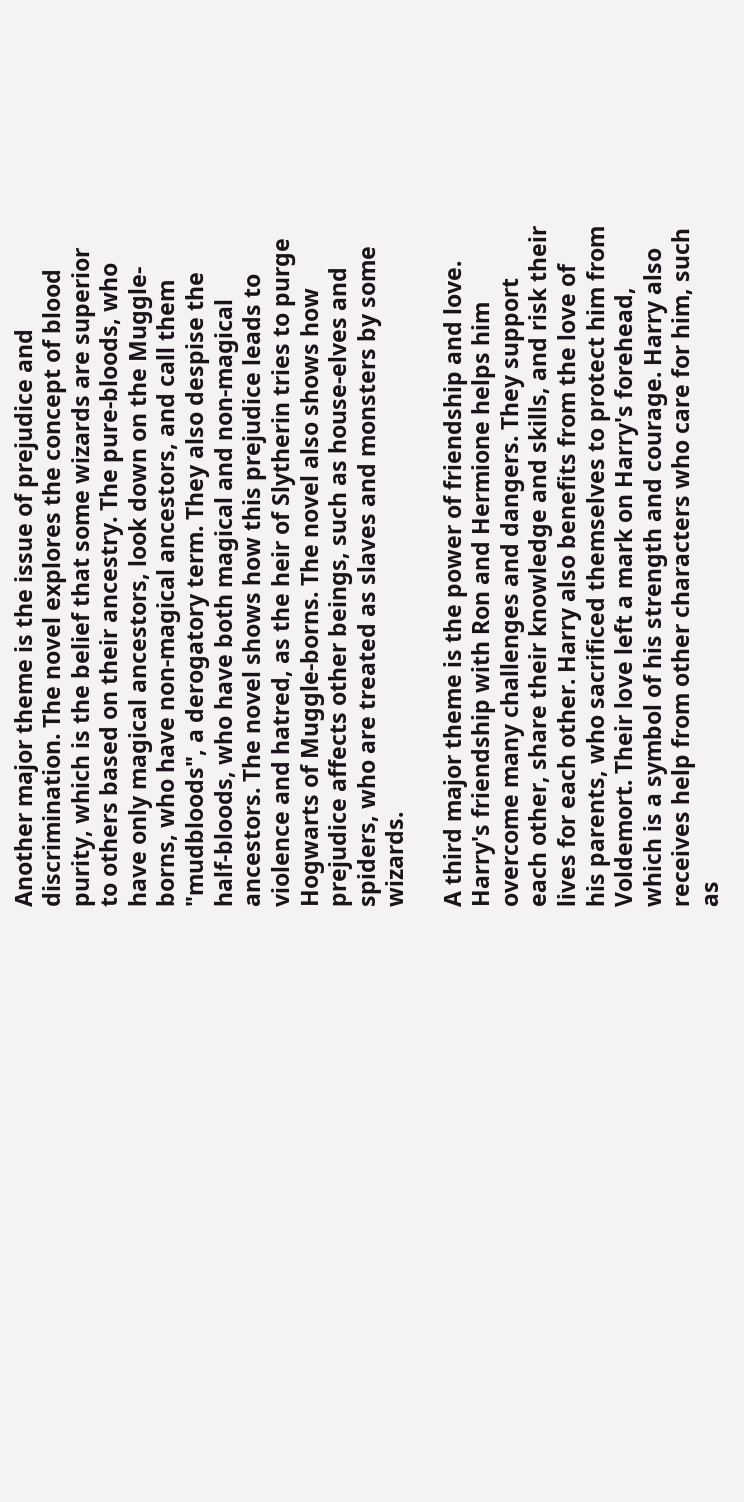Another major theme is the issue of prejudice and discrimination. The novel explores the concept of blood purity, which is the belief that some wizards are superior to others based on their ancestry. The pure-bloods, who have only magical ancestors, look down on the Muggle-borns, who have non-magical ancestors, and call them "mudbloods", a derogatory term. They also despise the half-bloods, who have both magical and non-magical ancestors. The novel shows how this prejudice leads to violence and hatred, as the heir of Slytherin tries to purge Hogwarts of Muggle-borns. The novel also shows how prejudice affects other beings, such as house-elves and spiders, who are treated as slaves and monsters by some wizards.

A third major theme is the power of friendship and love. Harry's friendship with Ron and Hermione helps him overcome many challenges and dangers. They support each other, share their knowledge and skills, and risk their lives for each other. Harry also benefits from the love of his parents, who sacrificed themselves to protect him from Voldemort. Their love left a mark on Harry's forehead, which is a symbol of his strength and courage. Harry also receives help from other characters who care for him, such as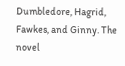Dumbledore, Hagrid, Fawkes, and Ginny. The novel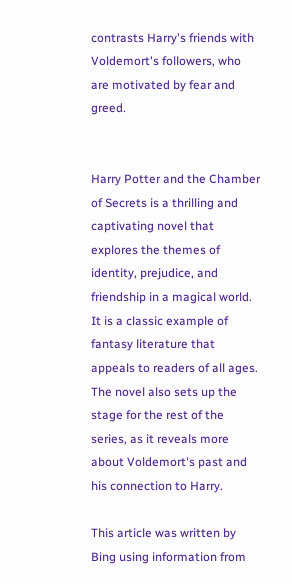contrasts Harry's friends with Voldemort's followers, who are motivated by fear and greed.


Harry Potter and the Chamber of Secrets is a thrilling and captivating novel that explores the themes of identity, prejudice, and friendship in a magical world. It is a classic example of fantasy literature that appeals to readers of all ages. The novel also sets up the stage for the rest of the series, as it reveals more about Voldemort's past and his connection to Harry.

This article was written by Bing using information from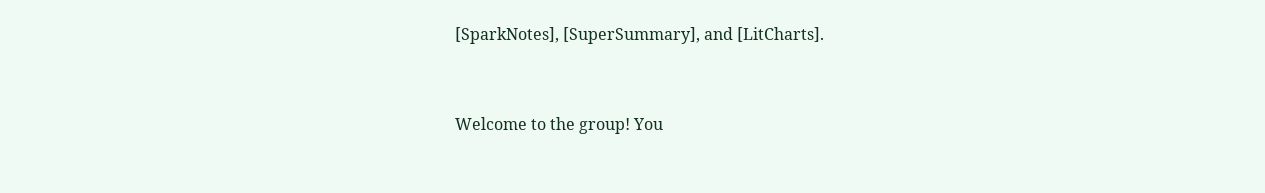[SparkNotes], [SuperSummary], and [LitCharts].


Welcome to the group! You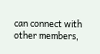can connect with other members,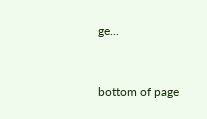ge...


bottom of page